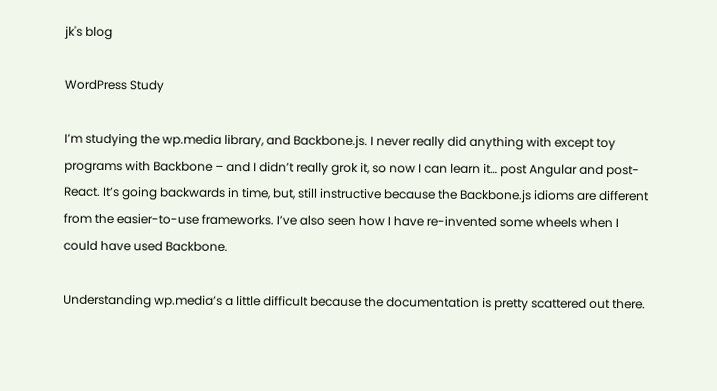jk's blog

WordPress Study

I’m studying the wp.media library, and Backbone.js. I never really did anything with except toy programs with Backbone – and I didn’t really grok it, so now I can learn it… post Angular and post-React. It’s going backwards in time, but, still instructive because the Backbone.js idioms are different from the easier-to-use frameworks. I’ve also seen how I have re-invented some wheels when I could have used Backbone.

Understanding wp.media’s a little difficult because the documentation is pretty scattered out there.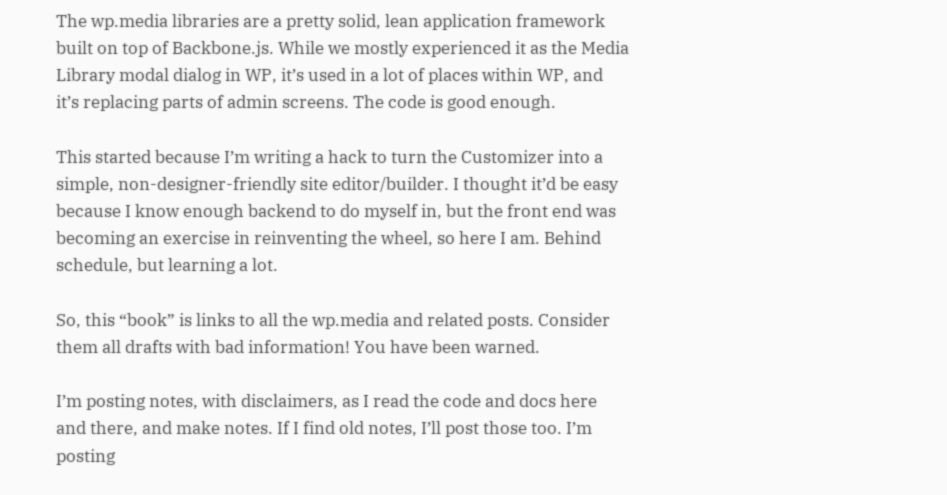The wp.media libraries are a pretty solid, lean application framework built on top of Backbone.js. While we mostly experienced it as the Media Library modal dialog in WP, it’s used in a lot of places within WP, and it’s replacing parts of admin screens. The code is good enough.

This started because I’m writing a hack to turn the Customizer into a simple, non-designer-friendly site editor/builder. I thought it’d be easy because I know enough backend to do myself in, but the front end was becoming an exercise in reinventing the wheel, so here I am. Behind schedule, but learning a lot.

So, this “book” is links to all the wp.media and related posts. Consider them all drafts with bad information! You have been warned.

I’m posting notes, with disclaimers, as I read the code and docs here and there, and make notes. If I find old notes, I’ll post those too. I’m posting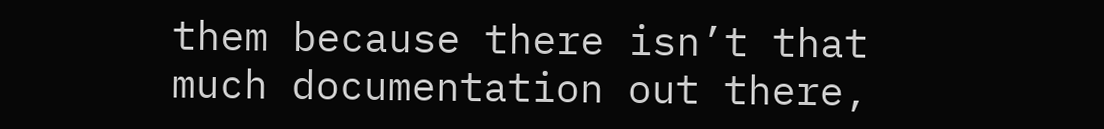them because there isn’t that much documentation out there,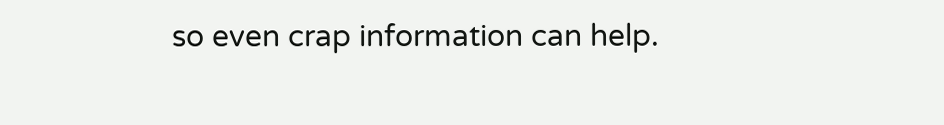so even crap information can help.